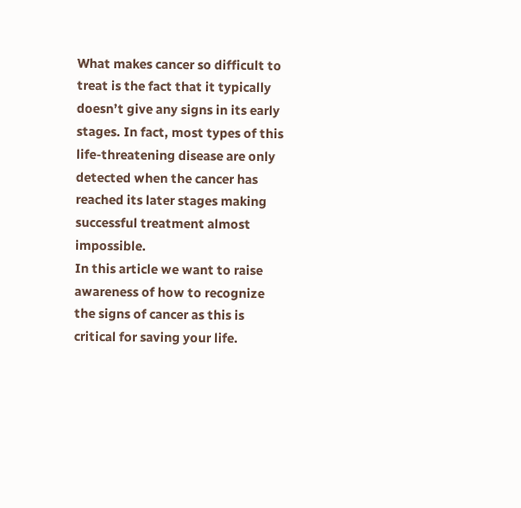What makes cancer so difficult to treat is the fact that it typically doesn’t give any signs in its early stages. In fact, most types of this life-threatening disease are only detected when the cancer has reached its later stages making successful treatment almost impossible.
In this article we want to raise awareness of how to recognize the signs of cancer as this is critical for saving your life.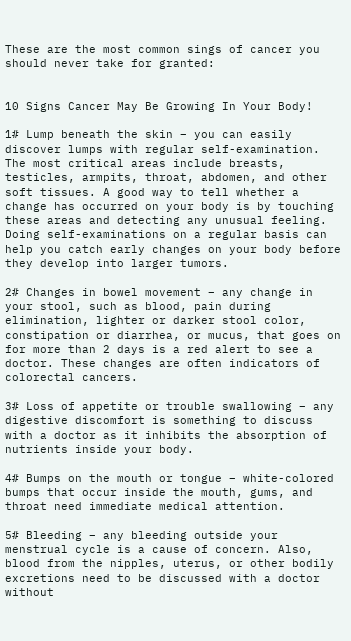These are the most common sings of cancer you should never take for granted:


10 Signs Cancer May Be Growing In Your Body!

1# Lump beneath the skin – you can easily discover lumps with regular self-examination. The most critical areas include breasts, testicles, armpits, throat, abdomen, and other soft tissues. A good way to tell whether a change has occurred on your body is by touching these areas and detecting any unusual feeling. Doing self-examinations on a regular basis can help you catch early changes on your body before they develop into larger tumors.

2# Changes in bowel movement – any change in your stool, such as blood, pain during elimination, lighter or darker stool color, constipation or diarrhea, or mucus, that goes on for more than 2 days is a red alert to see a doctor. These changes are often indicators of colorectal cancers.

3# Loss of appetite or trouble swallowing – any digestive discomfort is something to discuss with a doctor as it inhibits the absorption of nutrients inside your body.

4# Bumps on the mouth or tongue – white-colored bumps that occur inside the mouth, gums, and throat need immediate medical attention.

5# Bleeding – any bleeding outside your menstrual cycle is a cause of concern. Also, blood from the nipples, uterus, or other bodily excretions need to be discussed with a doctor without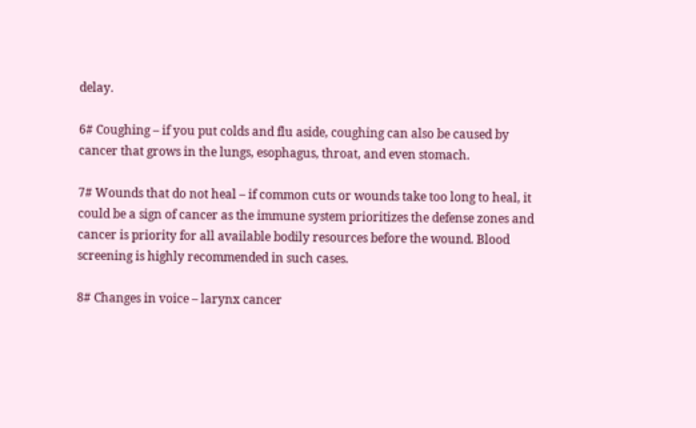delay.

6# Coughing – if you put colds and flu aside, coughing can also be caused by cancer that grows in the lungs, esophagus, throat, and even stomach.

7# Wounds that do not heal – if common cuts or wounds take too long to heal, it could be a sign of cancer as the immune system prioritizes the defense zones and cancer is priority for all available bodily resources before the wound. Blood screening is highly recommended in such cases.

8# Changes in voice – larynx cancer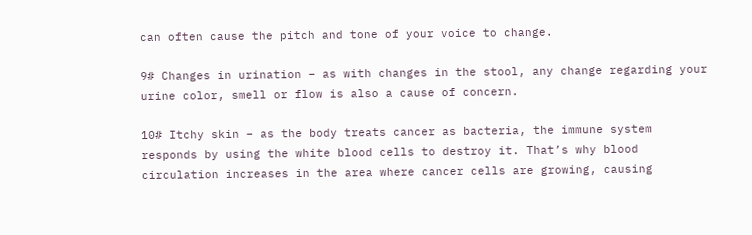can often cause the pitch and tone of your voice to change.

9# Changes in urination – as with changes in the stool, any change regarding your urine color, smell or flow is also a cause of concern.

10# Itchy skin – as the body treats cancer as bacteria, the immune system responds by using the white blood cells to destroy it. That’s why blood circulation increases in the area where cancer cells are growing, causing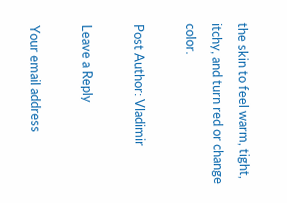the skin to feel warm, tight, itchy, and turn red or change color.

Post Author: Vladimir

Leave a Reply

Your email address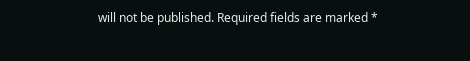will not be published. Required fields are marked *